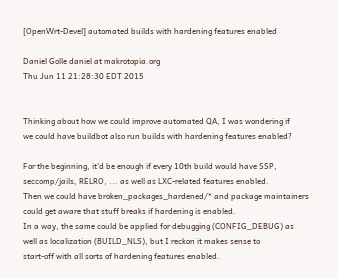[OpenWrt-Devel] automated builds with hardening features enabled

Daniel Golle daniel at makrotopia.org
Thu Jun 11 21:28:30 EDT 2015


Thinking about how we could improve automated QA, I was wondering if
we could have buildbot also run builds with hardening features enabled?

For the beginning, it'd be enough if every 10th build would have SSP,
seccomp/jails, RELRO, ... as well as LXC-related features enabled.
Then we could have broken_packages_hardened/* and package maintainers
could get aware that stuff breaks if hardening is enabled.
In a way, the same could be applied for debugging (CONFIG_DEBUG) as
well as localization (BUILD_NLS), but I reckon it makes sense to
start-off with all sorts of hardening features enabled.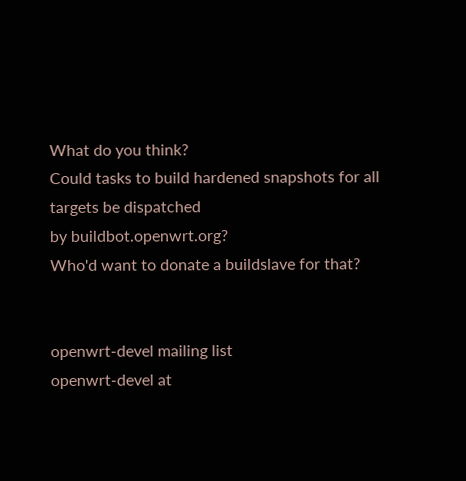What do you think?
Could tasks to build hardened snapshots for all targets be dispatched
by buildbot.openwrt.org?
Who'd want to donate a buildslave for that?


openwrt-devel mailing list
openwrt-devel at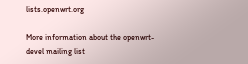lists.openwrt.org

More information about the openwrt-devel mailing list